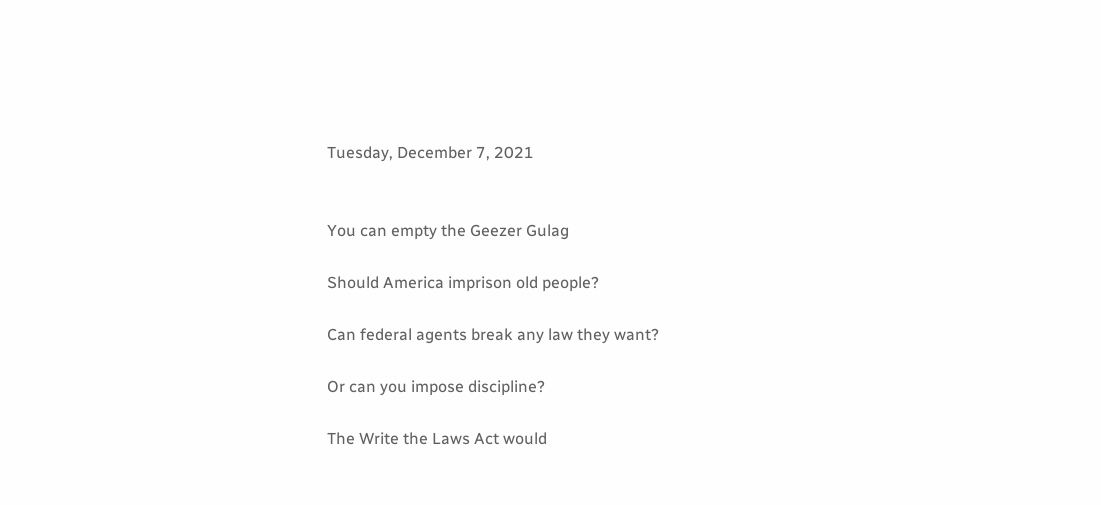Tuesday, December 7, 2021


You can empty the Geezer Gulag

Should America imprison old people?

Can federal agents break any law they want?

Or can you impose discipline?

The Write the Laws Act would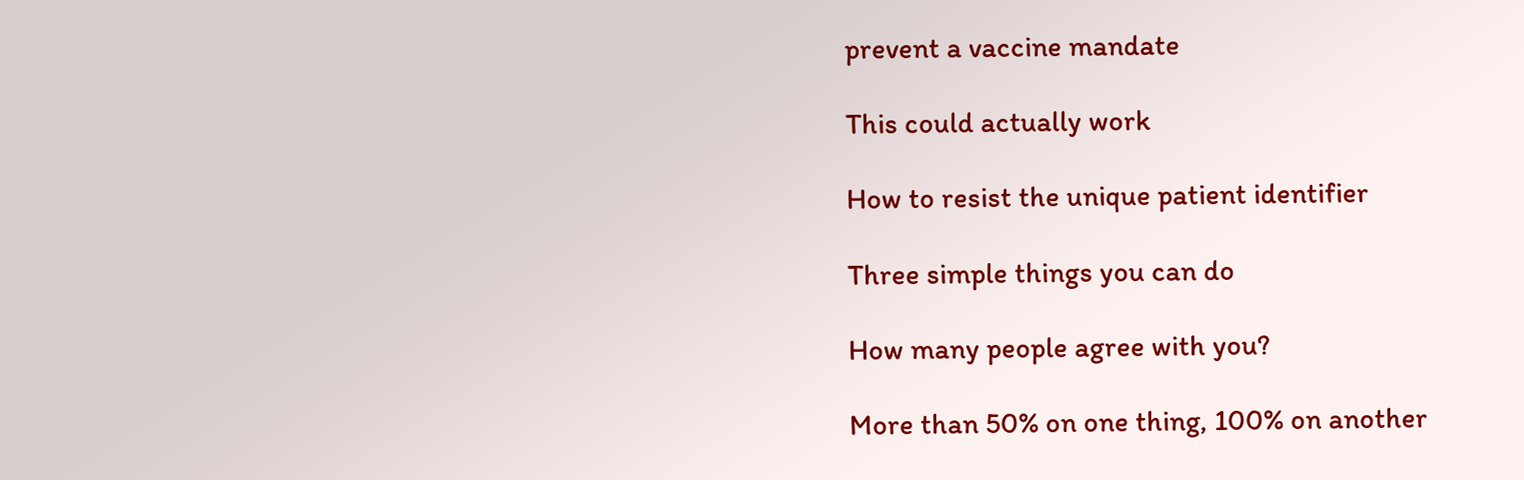prevent a vaccine mandate

This could actually work

How to resist the unique patient identifier

Three simple things you can do

How many people agree with you?

More than 50% on one thing, 100% on another